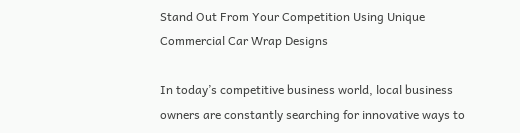Stand Out From Your Competition Using Unique Commercial Car Wrap Designs

In today’s competitive business world, local business owners are constantly searching for innovative ways to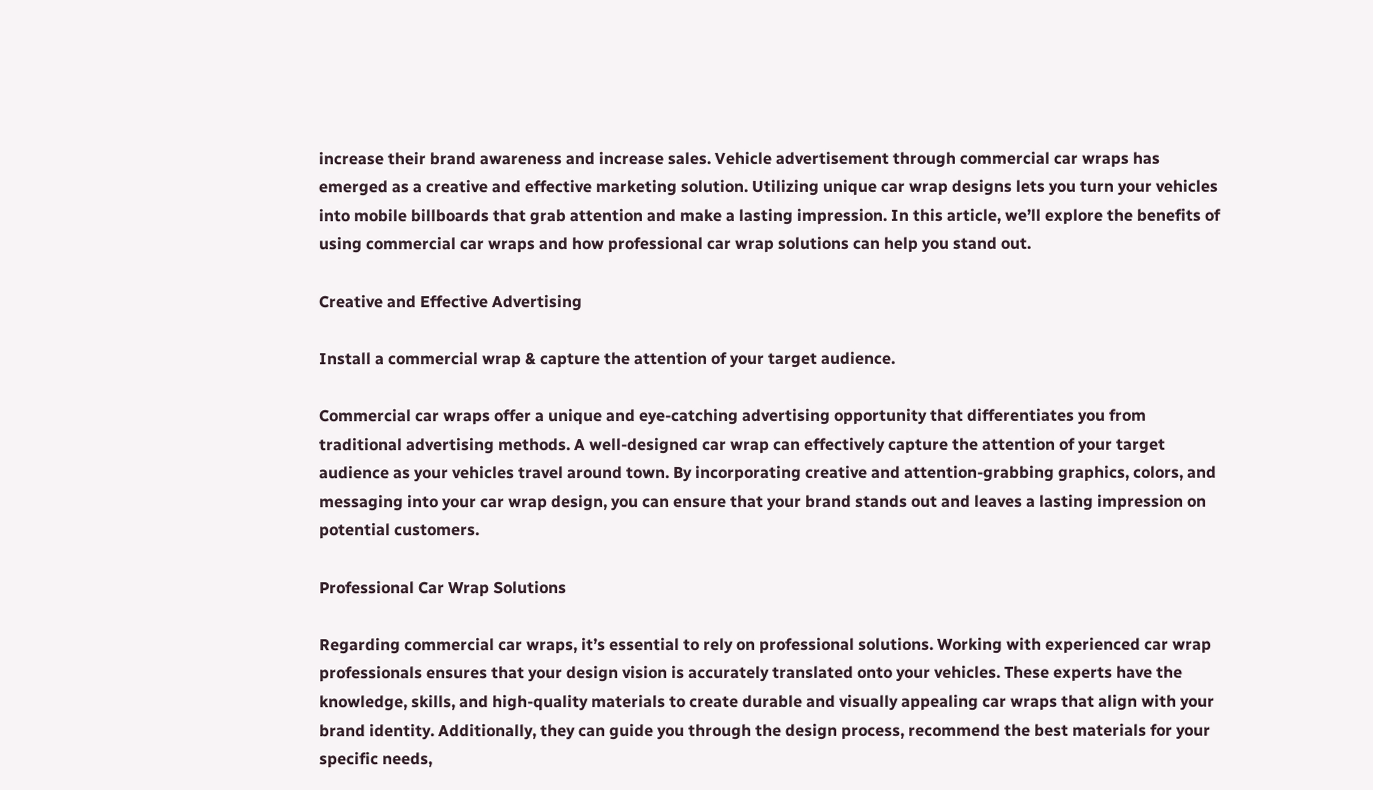increase their brand awareness and increase sales. Vehicle advertisement through commercial car wraps has emerged as a creative and effective marketing solution. Utilizing unique car wrap designs lets you turn your vehicles into mobile billboards that grab attention and make a lasting impression. In this article, we’ll explore the benefits of using commercial car wraps and how professional car wrap solutions can help you stand out.

Creative and Effective Advertising

Install a commercial wrap & capture the attention of your target audience.

Commercial car wraps offer a unique and eye-catching advertising opportunity that differentiates you from traditional advertising methods. A well-designed car wrap can effectively capture the attention of your target audience as your vehicles travel around town. By incorporating creative and attention-grabbing graphics, colors, and messaging into your car wrap design, you can ensure that your brand stands out and leaves a lasting impression on potential customers.

Professional Car Wrap Solutions

Regarding commercial car wraps, it’s essential to rely on professional solutions. Working with experienced car wrap professionals ensures that your design vision is accurately translated onto your vehicles. These experts have the knowledge, skills, and high-quality materials to create durable and visually appealing car wraps that align with your brand identity. Additionally, they can guide you through the design process, recommend the best materials for your specific needs,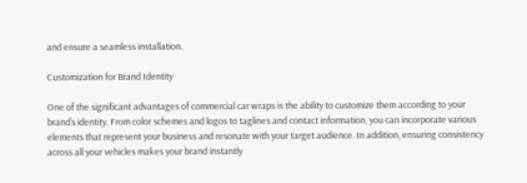and ensure a seamless installation.

Customization for Brand Identity

One of the significant advantages of commercial car wraps is the ability to customize them according to your brand’s identity. From color schemes and logos to taglines and contact information, you can incorporate various elements that represent your business and resonate with your target audience. In addition, ensuring consistency across all your vehicles makes your brand instantly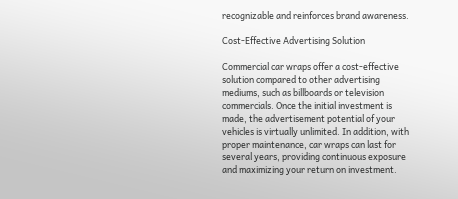recognizable and reinforces brand awareness.

Cost-Effective Advertising Solution

Commercial car wraps offer a cost-effective solution compared to other advertising mediums, such as billboards or television commercials. Once the initial investment is made, the advertisement potential of your vehicles is virtually unlimited. In addition, with proper maintenance, car wraps can last for several years, providing continuous exposure and maximizing your return on investment.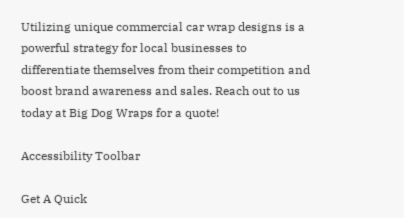Utilizing unique commercial car wrap designs is a powerful strategy for local businesses to differentiate themselves from their competition and boost brand awareness and sales. Reach out to us today at Big Dog Wraps for a quote!

Accessibility Toolbar

Get A Quick